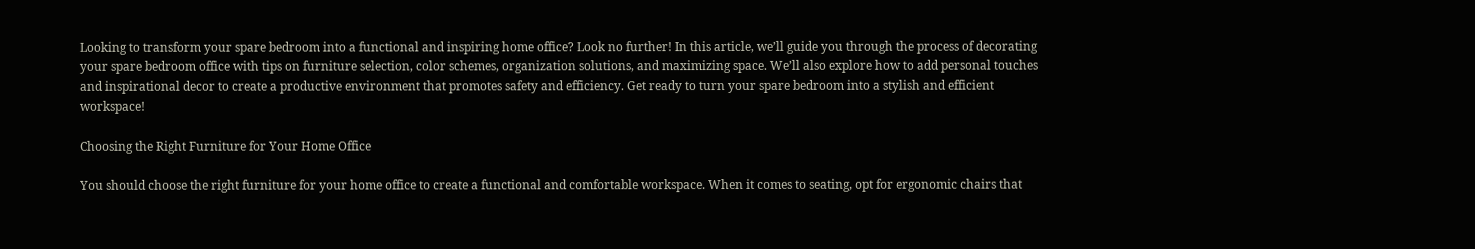Looking to transform your spare bedroom into a functional and inspiring home office? Look no further! In this article, we’ll guide you through the process of decorating your spare bedroom office with tips on furniture selection, color schemes, organization solutions, and maximizing space. We’ll also explore how to add personal touches and inspirational decor to create a productive environment that promotes safety and efficiency. Get ready to turn your spare bedroom into a stylish and efficient workspace!

Choosing the Right Furniture for Your Home Office

You should choose the right furniture for your home office to create a functional and comfortable workspace. When it comes to seating, opt for ergonomic chairs that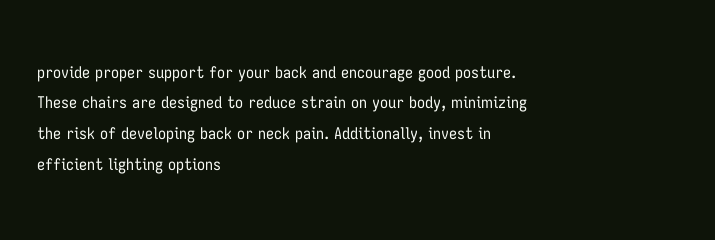provide proper support for your back and encourage good posture. These chairs are designed to reduce strain on your body, minimizing the risk of developing back or neck pain. Additionally, invest in efficient lighting options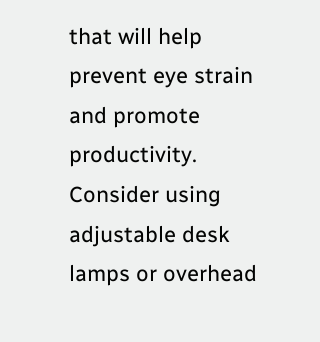that will help prevent eye strain and promote productivity. Consider using adjustable desk lamps or overhead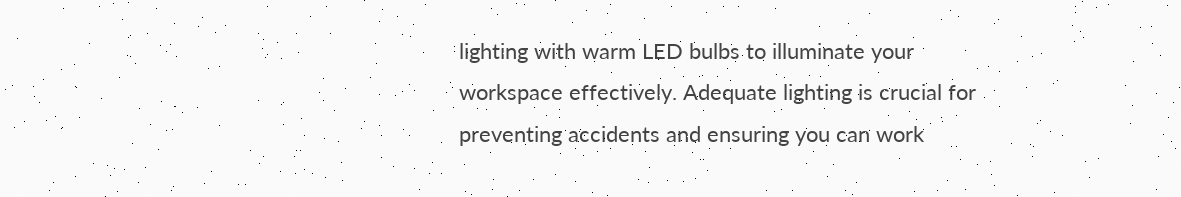lighting with warm LED bulbs to illuminate your workspace effectively. Adequate lighting is crucial for preventing accidents and ensuring you can work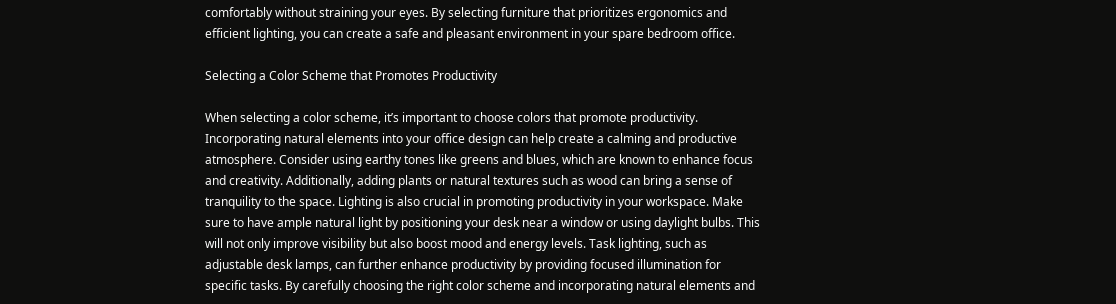comfortably without straining your eyes. By selecting furniture that prioritizes ergonomics and efficient lighting, you can create a safe and pleasant environment in your spare bedroom office.

Selecting a Color Scheme that Promotes Productivity

When selecting a color scheme, it’s important to choose colors that promote productivity. Incorporating natural elements into your office design can help create a calming and productive atmosphere. Consider using earthy tones like greens and blues, which are known to enhance focus and creativity. Additionally, adding plants or natural textures such as wood can bring a sense of tranquility to the space. Lighting is also crucial in promoting productivity in your workspace. Make sure to have ample natural light by positioning your desk near a window or using daylight bulbs. This will not only improve visibility but also boost mood and energy levels. Task lighting, such as adjustable desk lamps, can further enhance productivity by providing focused illumination for specific tasks. By carefully choosing the right color scheme and incorporating natural elements and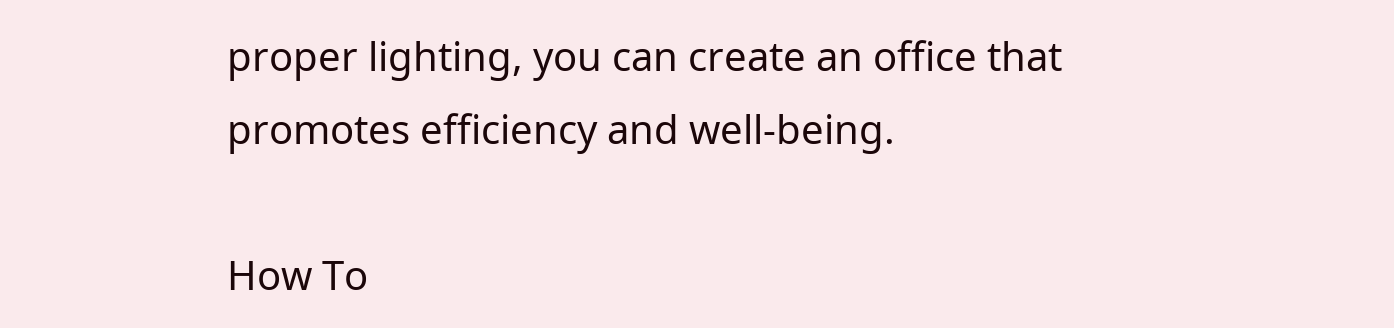proper lighting, you can create an office that promotes efficiency and well-being.

How To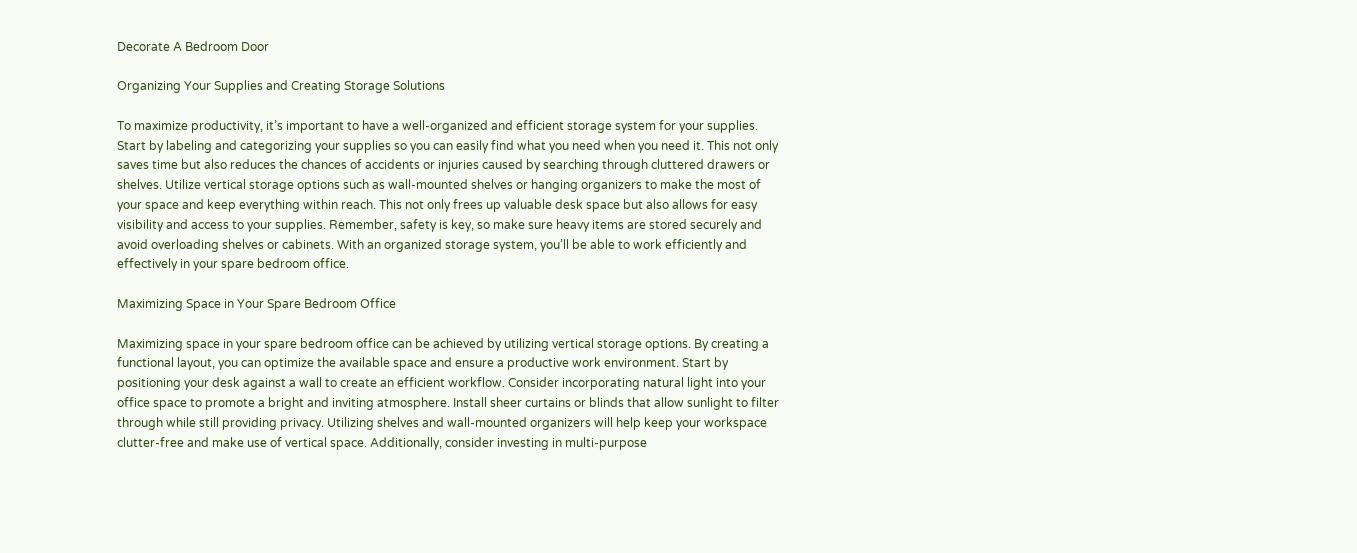Decorate A Bedroom Door

Organizing Your Supplies and Creating Storage Solutions

To maximize productivity, it’s important to have a well-organized and efficient storage system for your supplies. Start by labeling and categorizing your supplies so you can easily find what you need when you need it. This not only saves time but also reduces the chances of accidents or injuries caused by searching through cluttered drawers or shelves. Utilize vertical storage options such as wall-mounted shelves or hanging organizers to make the most of your space and keep everything within reach. This not only frees up valuable desk space but also allows for easy visibility and access to your supplies. Remember, safety is key, so make sure heavy items are stored securely and avoid overloading shelves or cabinets. With an organized storage system, you’ll be able to work efficiently and effectively in your spare bedroom office.

Maximizing Space in Your Spare Bedroom Office

Maximizing space in your spare bedroom office can be achieved by utilizing vertical storage options. By creating a functional layout, you can optimize the available space and ensure a productive work environment. Start by positioning your desk against a wall to create an efficient workflow. Consider incorporating natural light into your office space to promote a bright and inviting atmosphere. Install sheer curtains or blinds that allow sunlight to filter through while still providing privacy. Utilizing shelves and wall-mounted organizers will help keep your workspace clutter-free and make use of vertical space. Additionally, consider investing in multi-purpose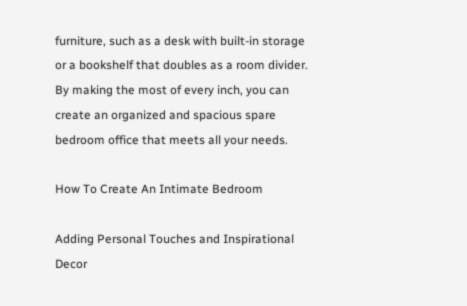furniture, such as a desk with built-in storage or a bookshelf that doubles as a room divider. By making the most of every inch, you can create an organized and spacious spare bedroom office that meets all your needs.

How To Create An Intimate Bedroom

Adding Personal Touches and Inspirational Decor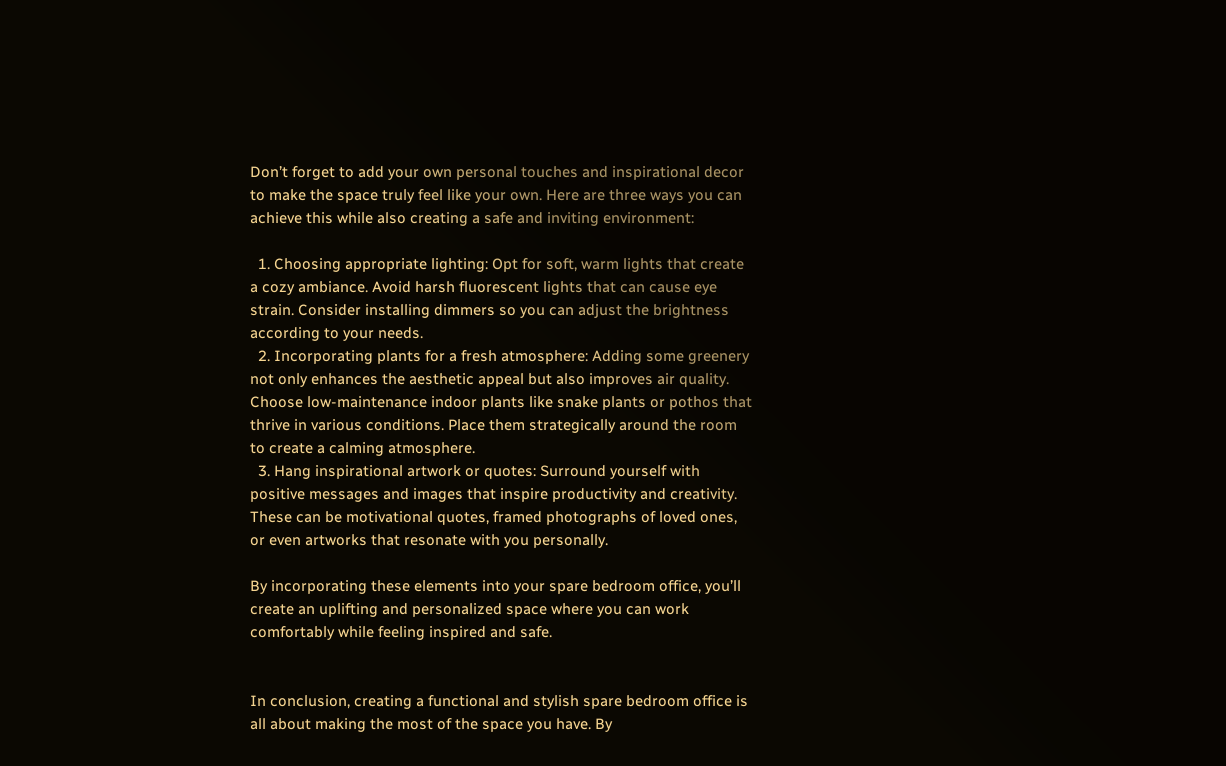Don’t forget to add your own personal touches and inspirational decor to make the space truly feel like your own. Here are three ways you can achieve this while also creating a safe and inviting environment:

  1. Choosing appropriate lighting: Opt for soft, warm lights that create a cozy ambiance. Avoid harsh fluorescent lights that can cause eye strain. Consider installing dimmers so you can adjust the brightness according to your needs.
  2. Incorporating plants for a fresh atmosphere: Adding some greenery not only enhances the aesthetic appeal but also improves air quality. Choose low-maintenance indoor plants like snake plants or pothos that thrive in various conditions. Place them strategically around the room to create a calming atmosphere.
  3. Hang inspirational artwork or quotes: Surround yourself with positive messages and images that inspire productivity and creativity. These can be motivational quotes, framed photographs of loved ones, or even artworks that resonate with you personally.

By incorporating these elements into your spare bedroom office, you’ll create an uplifting and personalized space where you can work comfortably while feeling inspired and safe.


In conclusion, creating a functional and stylish spare bedroom office is all about making the most of the space you have. By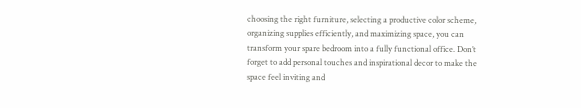choosing the right furniture, selecting a productive color scheme, organizing supplies efficiently, and maximizing space, you can transform your spare bedroom into a fully functional office. Don’t forget to add personal touches and inspirational decor to make the space feel inviting and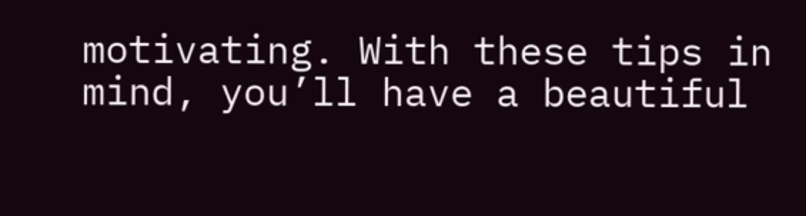motivating. With these tips in mind, you’ll have a beautiful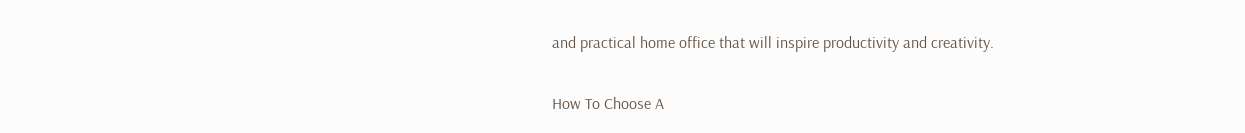and practical home office that will inspire productivity and creativity.

How To Choose A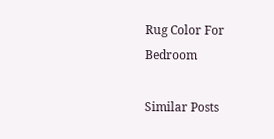Rug Color For Bedroom

Similar Posts